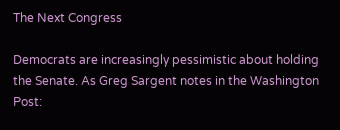The Next Congress

Democrats are increasingly pessimistic about holding the Senate. As Greg Sargent notes in the Washington Post: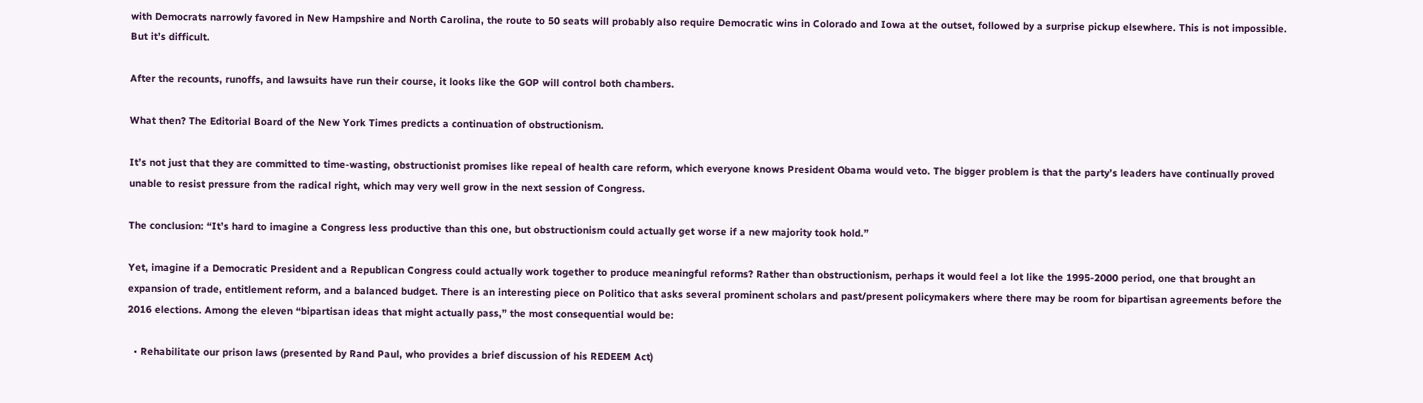with Democrats narrowly favored in New Hampshire and North Carolina, the route to 50 seats will probably also require Democratic wins in Colorado and Iowa at the outset, followed by a surprise pickup elsewhere. This is not impossible. But it’s difficult.

After the recounts, runoffs, and lawsuits have run their course, it looks like the GOP will control both chambers.

What then? The Editorial Board of the New York Times predicts a continuation of obstructionism.

It’s not just that they are committed to time-wasting, obstructionist promises like repeal of health care reform, which everyone knows President Obama would veto. The bigger problem is that the party’s leaders have continually proved unable to resist pressure from the radical right, which may very well grow in the next session of Congress.

The conclusion: “It’s hard to imagine a Congress less productive than this one, but obstructionism could actually get worse if a new majority took hold.”

Yet, imagine if a Democratic President and a Republican Congress could actually work together to produce meaningful reforms? Rather than obstructionism, perhaps it would feel a lot like the 1995-2000 period, one that brought an expansion of trade, entitlement reform, and a balanced budget. There is an interesting piece on Politico that asks several prominent scholars and past/present policymakers where there may be room for bipartisan agreements before the 2016 elections. Among the eleven “bipartisan ideas that might actually pass,” the most consequential would be:

  • Rehabilitate our prison laws (presented by Rand Paul, who provides a brief discussion of his REDEEM Act)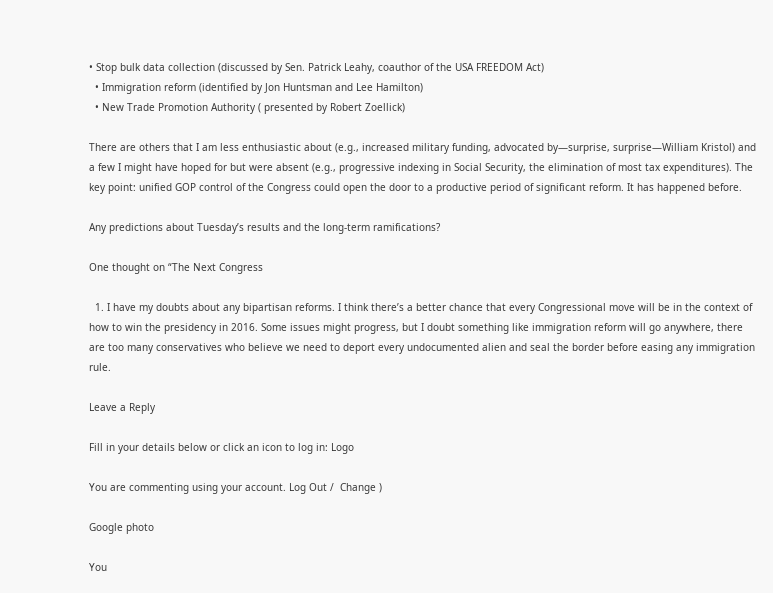• Stop bulk data collection (discussed by Sen. Patrick Leahy, coauthor of the USA FREEDOM Act)
  • Immigration reform (identified by Jon Huntsman and Lee Hamilton)
  • New Trade Promotion Authority ( presented by Robert Zoellick)

There are others that I am less enthusiastic about (e.g., increased military funding, advocated by—surprise, surprise—William Kristol) and a few I might have hoped for but were absent (e.g., progressive indexing in Social Security, the elimination of most tax expenditures). The key point: unified GOP control of the Congress could open the door to a productive period of significant reform. It has happened before.

Any predictions about Tuesday’s results and the long-term ramifications?

One thought on “The Next Congress

  1. I have my doubts about any bipartisan reforms. I think there’s a better chance that every Congressional move will be in the context of how to win the presidency in 2016. Some issues might progress, but I doubt something like immigration reform will go anywhere, there are too many conservatives who believe we need to deport every undocumented alien and seal the border before easing any immigration rule.

Leave a Reply

Fill in your details below or click an icon to log in: Logo

You are commenting using your account. Log Out /  Change )

Google photo

You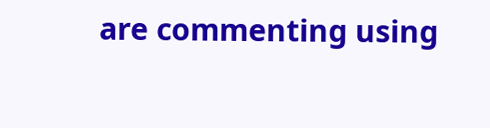are commenting using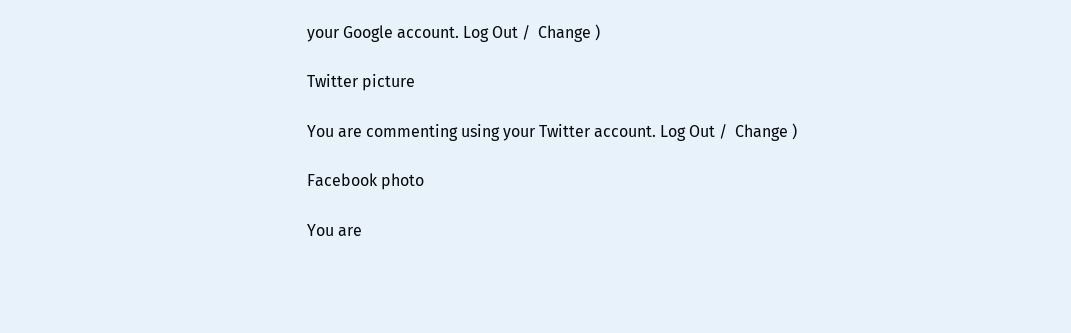your Google account. Log Out /  Change )

Twitter picture

You are commenting using your Twitter account. Log Out /  Change )

Facebook photo

You are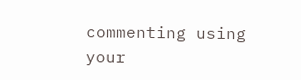commenting using your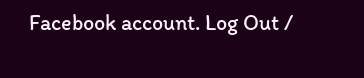Facebook account. Log Out /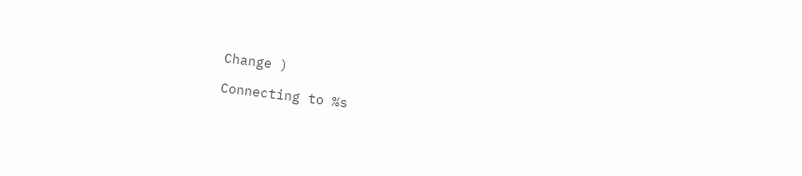Change )

Connecting to %s